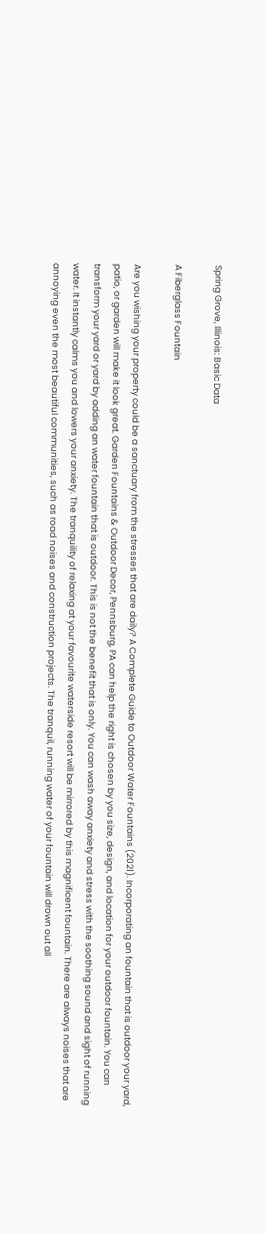Spring Grove, Illinois: Basic Data

A Fiberglass Fountain

Are you wishing your property could be a sanctuary from the stresses that are daily? A Complete Guide to Outdoor Water Fountains (2021). Incorporating an fountain that is outdoor your yard, patio, or garden will make it look great. Garden Fountains & Outdoor Decor, Pennsburg, PA can help the right is chosen by you size, design, and location for your outdoor fountain. You can transform your yard or yard by adding an water fountain that is outdoor. This is not the benefit that is only. You can wash away anxiety and stress with the soothing sound and sight of running water. It instantly calms you and lowers your anxiety. The tranquility of relaxing at your favourite waterside resort will be mirrored by this magnificent fountain. There are always noises that are annoying even the most beautiful communities, such as road noises and construction projects. The tranquil, running water of your fountain will drown out all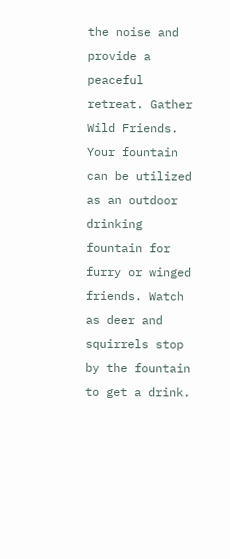the noise and provide a peaceful retreat. Gather Wild Friends. Your fountain can be utilized as an outdoor drinking fountain for furry or winged friends. Watch as deer and squirrels stop by the fountain to get a drink.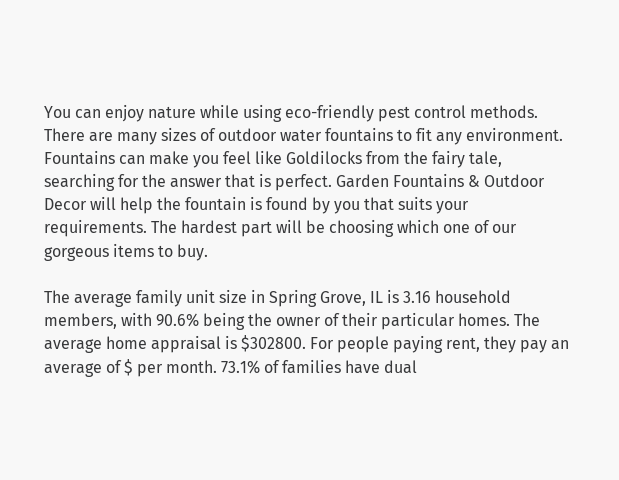You can enjoy nature while using eco-friendly pest control methods. There are many sizes of outdoor water fountains to fit any environment. Fountains can make you feel like Goldilocks from the fairy tale, searching for the answer that is perfect. Garden Fountains & Outdoor Decor will help the fountain is found by you that suits your requirements. The hardest part will be choosing which one of our gorgeous items to buy.

The average family unit size in Spring Grove, IL is 3.16 household members, with 90.6% being the owner of their particular homes. The average home appraisal is $302800. For people paying rent, they pay an average of $ per month. 73.1% of families have dual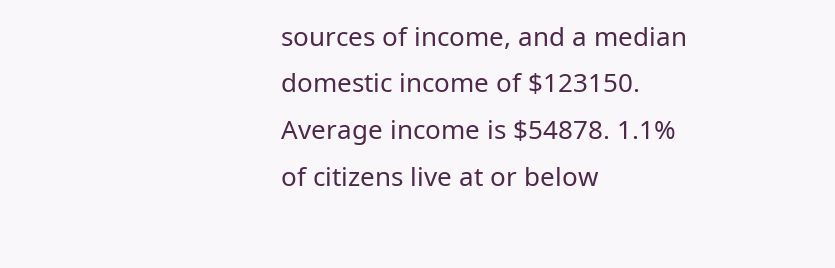sources of income, and a median domestic income of $123150. Average income is $54878. 1.1% of citizens live at or below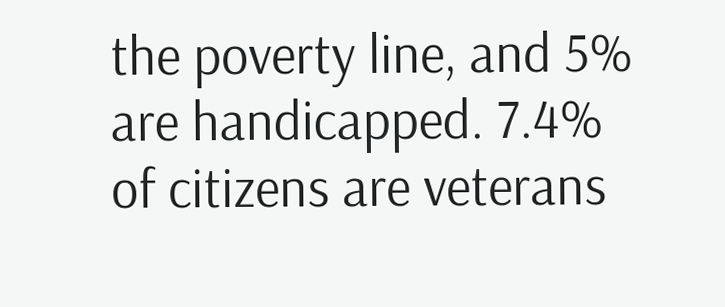the poverty line, and 5% are handicapped. 7.4% of citizens are veterans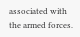associated with the armed forces.